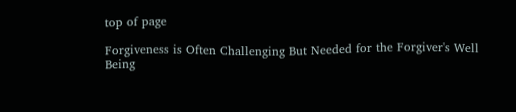top of page

Forgiveness is Often Challenging But Needed for the Forgiver's Well Being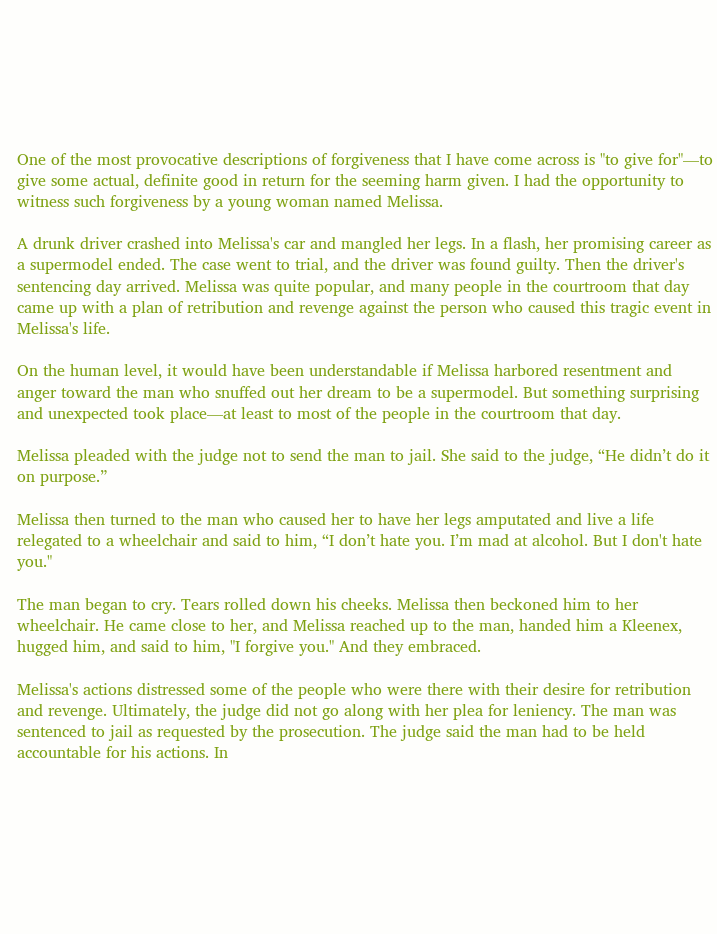One of the most provocative descriptions of forgiveness that I have come across is "to give for"—to give some actual, definite good in return for the seeming harm given. I had the opportunity to witness such forgiveness by a young woman named Melissa.

A drunk driver crashed into Melissa's car and mangled her legs. In a flash, her promising career as a supermodel ended. The case went to trial, and the driver was found guilty. Then the driver's sentencing day arrived. Melissa was quite popular, and many people in the courtroom that day came up with a plan of retribution and revenge against the person who caused this tragic event in Melissa's life.

On the human level, it would have been understandable if Melissa harbored resentment and anger toward the man who snuffed out her dream to be a supermodel. But something surprising and unexpected took place—at least to most of the people in the courtroom that day.

Melissa pleaded with the judge not to send the man to jail. She said to the judge, “He didn’t do it on purpose.”

Melissa then turned to the man who caused her to have her legs amputated and live a life relegated to a wheelchair and said to him, “I don’t hate you. I’m mad at alcohol. But I don't hate you."

The man began to cry. Tears rolled down his cheeks. Melissa then beckoned him to her wheelchair. He came close to her, and Melissa reached up to the man, handed him a Kleenex, hugged him, and said to him, "I forgive you." And they embraced.

Melissa's actions distressed some of the people who were there with their desire for retribution and revenge. Ultimately, the judge did not go along with her plea for leniency. The man was sentenced to jail as requested by the prosecution. The judge said the man had to be held accountable for his actions. In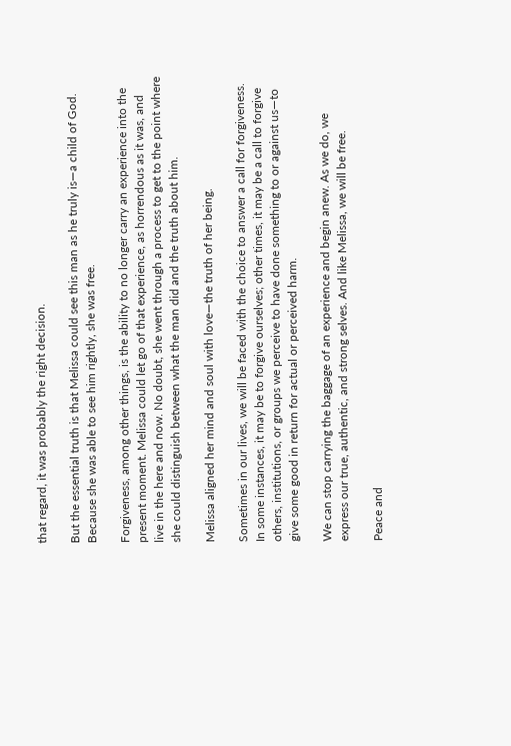that regard, it was probably the right decision.

But the essential truth is that Melissa could see this man as he truly is—a child of God. Because she was able to see him rightly, she was free.

Forgiveness, among other things, is the ability to no longer carry an experience into the present moment. Melissa could let go of that experience, as horrendous as it was, and live in the here and now. No doubt, she went through a process to get to the point where she could distinguish between what the man did and the truth about him.

Melissa aligned her mind and soul with love—the truth of her being.

Sometimes in our lives, we will be faced with the choice to answer a call for forgiveness. In some instances, it may be to forgive ourselves; other times, it may be a call to forgive others, institutions, or groups we perceive to have done something to or against us—to give some good in return for actual or perceived harm.

We can stop carrying the baggage of an experience and begin anew. As we do, we express our true, authentic, and strong selves. And like Melissa, we will be free.

Peace and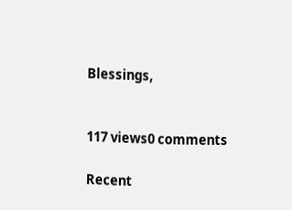Blessings,


117 views0 comments

Recent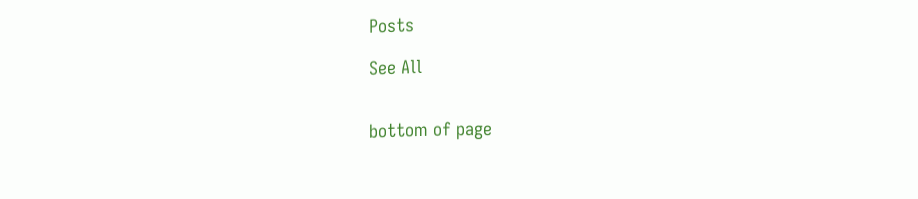Posts

See All


bottom of page